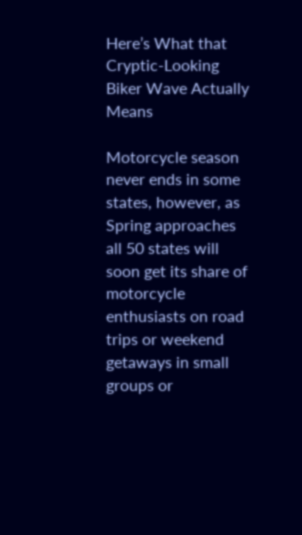Here’s What that Cryptic-Looking Biker Wave Actually Means

Motorcycle season never ends in some states, however, as Spring approaches all 50 states will soon get its share of motorcycle enthusiasts on road trips or weekend getaways in small groups or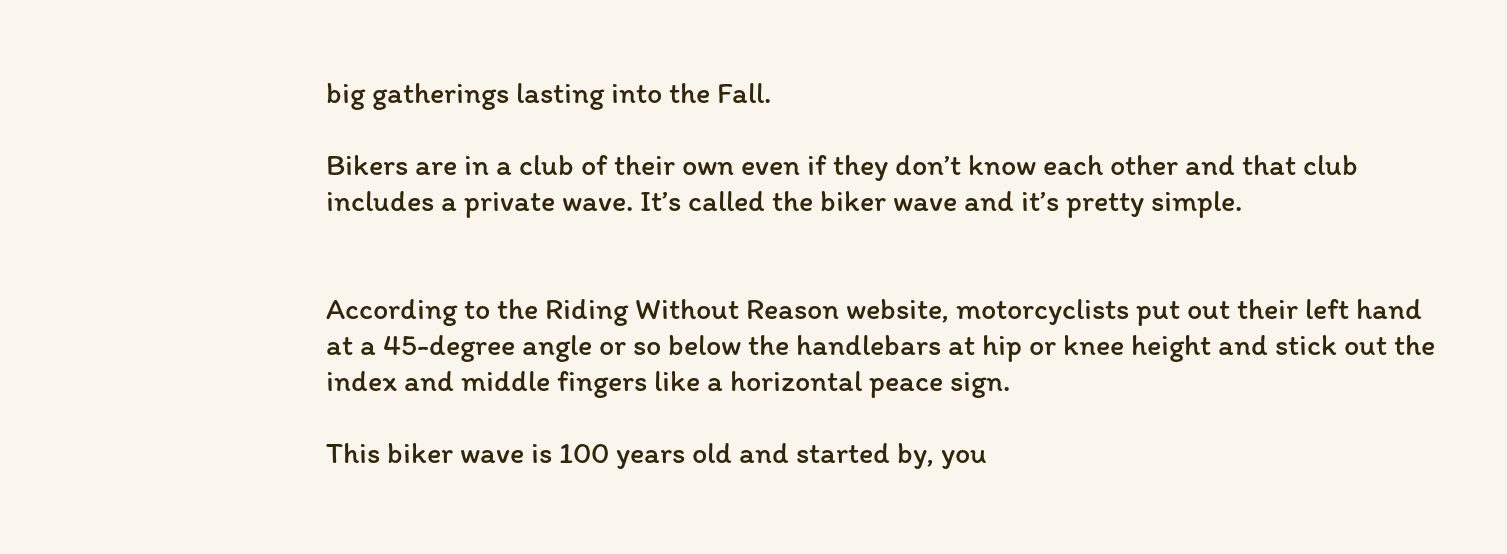big gatherings lasting into the Fall.

Bikers are in a club of their own even if they don’t know each other and that club includes a private wave. It’s called the biker wave and it’s pretty simple.


According to the Riding Without Reason website, motorcyclists put out their left hand at a 45-degree angle or so below the handlebars at hip or knee height and stick out the index and middle fingers like a horizontal peace sign.

This biker wave is 100 years old and started by, you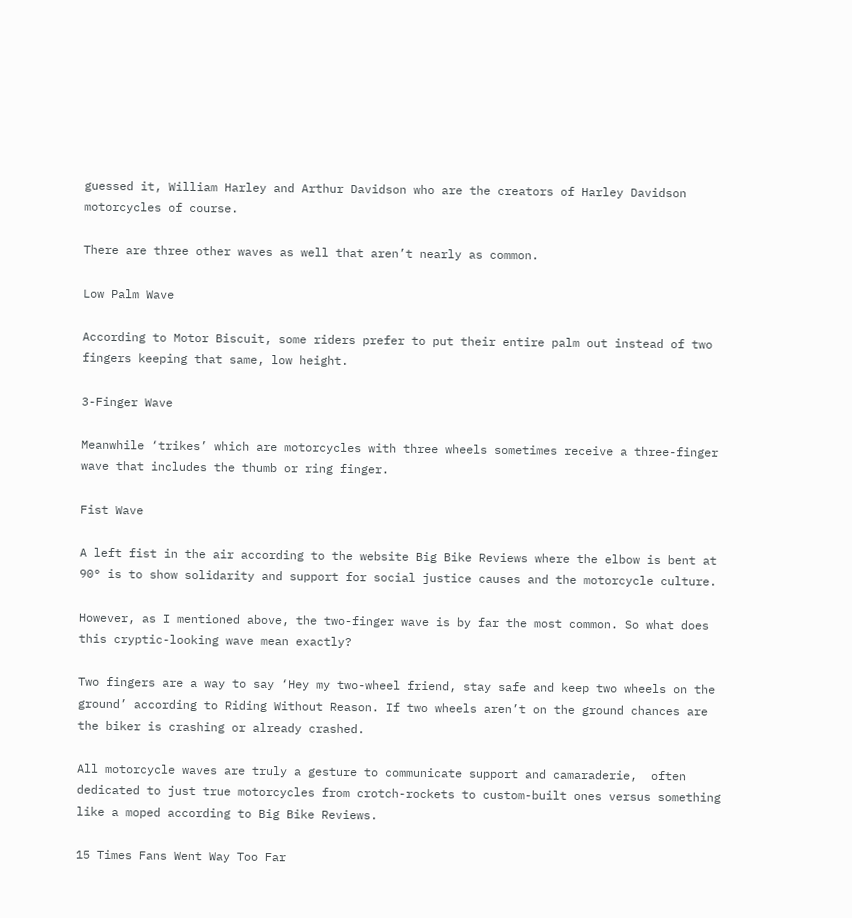guessed it, William Harley and Arthur Davidson who are the creators of Harley Davidson motorcycles of course.

There are three other waves as well that aren’t nearly as common.

Low Palm Wave

According to Motor Biscuit, some riders prefer to put their entire palm out instead of two fingers keeping that same, low height.

3-Finger Wave

Meanwhile ‘trikes’ which are motorcycles with three wheels sometimes receive a three-finger wave that includes the thumb or ring finger.

Fist Wave

A left fist in the air according to the website Big Bike Reviews where the elbow is bent at 90° is to show solidarity and support for social justice causes and the motorcycle culture.

However, as I mentioned above, the two-finger wave is by far the most common. So what does this cryptic-looking wave mean exactly?

Two fingers are a way to say ‘Hey my two-wheel friend, stay safe and keep two wheels on the ground’ according to Riding Without Reason. If two wheels aren’t on the ground chances are the biker is crashing or already crashed.

All motorcycle waves are truly a gesture to communicate support and camaraderie,  often dedicated to just true motorcycles from crotch-rockets to custom-built ones versus something like a moped according to Big Bike Reviews.

15 Times Fans Went Way Too Far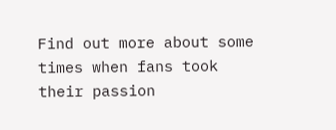Find out more about some times when fans took their passion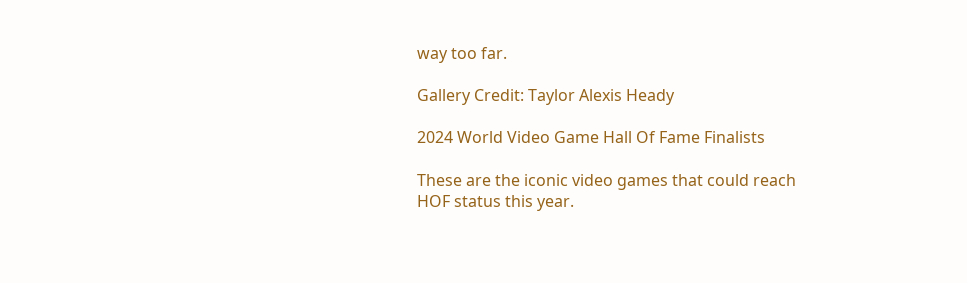way too far.

Gallery Credit: Taylor Alexis Heady

2024 World Video Game Hall Of Fame Finalists

These are the iconic video games that could reach HOF status this year.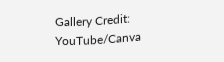Gallery Credit: YouTube/Canva